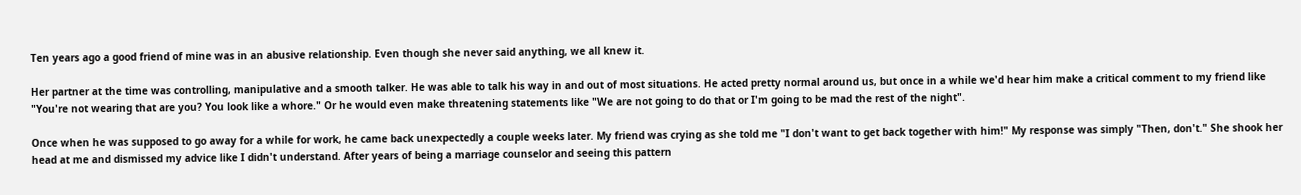Ten years ago a good friend of mine was in an abusive relationship. Even though she never said anything, we all knew it.

Her partner at the time was controlling, manipulative and a smooth talker. He was able to talk his way in and out of most situations. He acted pretty normal around us, but once in a while we'd hear him make a critical comment to my friend like "You're not wearing that are you? You look like a whore." Or he would even make threatening statements like "We are not going to do that or I'm going to be mad the rest of the night".

Once when he was supposed to go away for a while for work, he came back unexpectedly a couple weeks later. My friend was crying as she told me "I don't want to get back together with him!" My response was simply "Then, don't." She shook her head at me and dismissed my advice like I didn't understand. After years of being a marriage counselor and seeing this pattern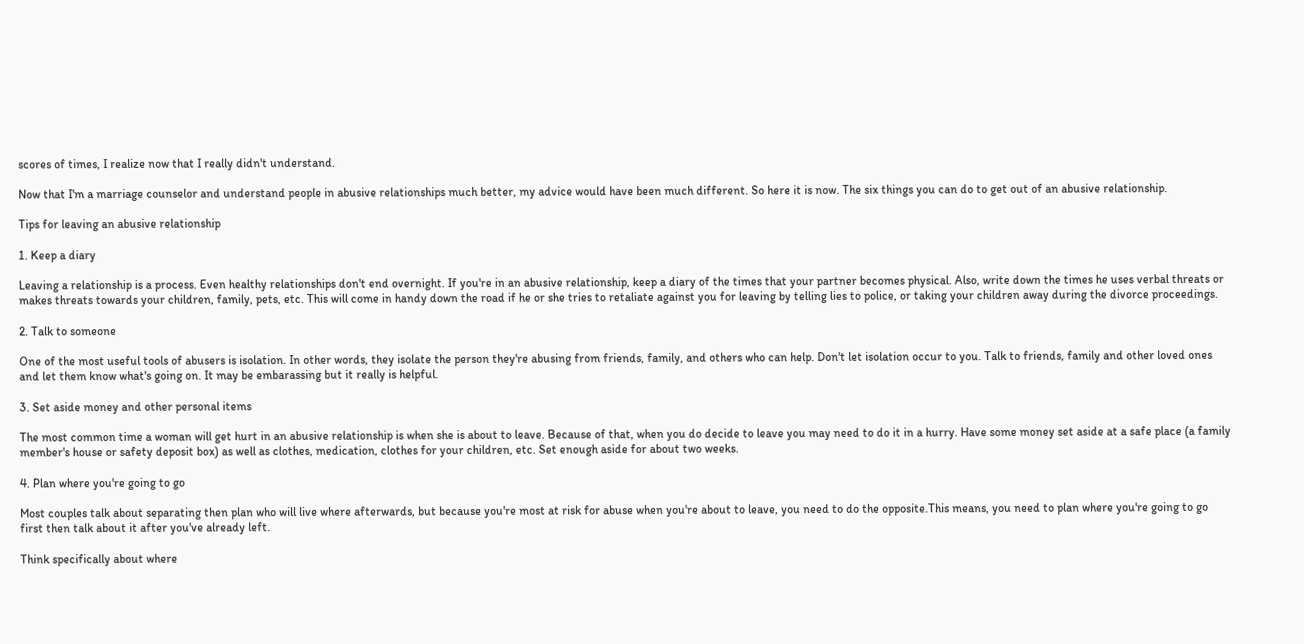scores of times, I realize now that I really didn't understand.

Now that I'm a marriage counselor and understand people in abusive relationships much better, my advice would have been much different. So here it is now. The six things you can do to get out of an abusive relationship.

Tips for leaving an abusive relationship

1. Keep a diary

Leaving a relationship is a process. Even healthy relationships don't end overnight. If you're in an abusive relationship, keep a diary of the times that your partner becomes physical. Also, write down the times he uses verbal threats or makes threats towards your children, family, pets, etc. This will come in handy down the road if he or she tries to retaliate against you for leaving by telling lies to police, or taking your children away during the divorce proceedings.

2. Talk to someone

One of the most useful tools of abusers is isolation. In other words, they isolate the person they're abusing from friends, family, and others who can help. Don't let isolation occur to you. Talk to friends, family and other loved ones and let them know what's going on. It may be embarassing but it really is helpful.

3. Set aside money and other personal items

The most common time a woman will get hurt in an abusive relationship is when she is about to leave. Because of that, when you do decide to leave you may need to do it in a hurry. Have some money set aside at a safe place (a family member's house or safety deposit box) as well as clothes, medication, clothes for your children, etc. Set enough aside for about two weeks.

4. Plan where you're going to go

Most couples talk about separating then plan who will live where afterwards, but because you're most at risk for abuse when you're about to leave, you need to do the opposite.This means, you need to plan where you're going to go first then talk about it after you've already left.

Think specifically about where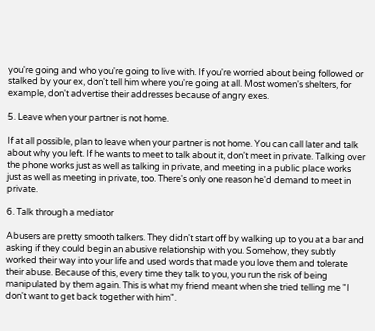you're going and who you're going to live with. If you're worried about being followed or stalked by your ex, don't tell him where you're going at all. Most women's shelters, for example, don't advertise their addresses because of angry exes.

5. Leave when your partner is not home.

If at all possible, plan to leave when your partner is not home. You can call later and talk about why you left. If he wants to meet to talk about it, don't meet in private. Talking over the phone works just as well as talking in private, and meeting in a public place works just as well as meeting in private, too. There's only one reason he'd demand to meet in private.

6. Talk through a mediator

Abusers are pretty smooth talkers. They didn't start off by walking up to you at a bar and asking if they could begin an abusive relationship with you. Somehow, they subtly worked their way into your life and used words that made you love them and tolerate their abuse. Because of this, every time they talk to you, you run the risk of being manipulated by them again. This is what my friend meant when she tried telling me "I don't want to get back together with him".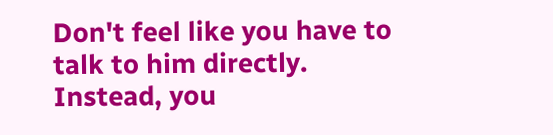Don't feel like you have to talk to him directly. Instead, you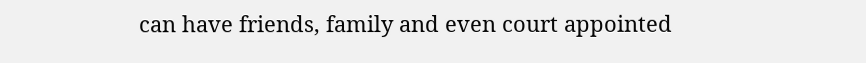can have friends, family and even court appointed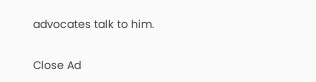advocates talk to him.

Close Ad